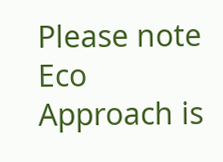Please note Eco Approach is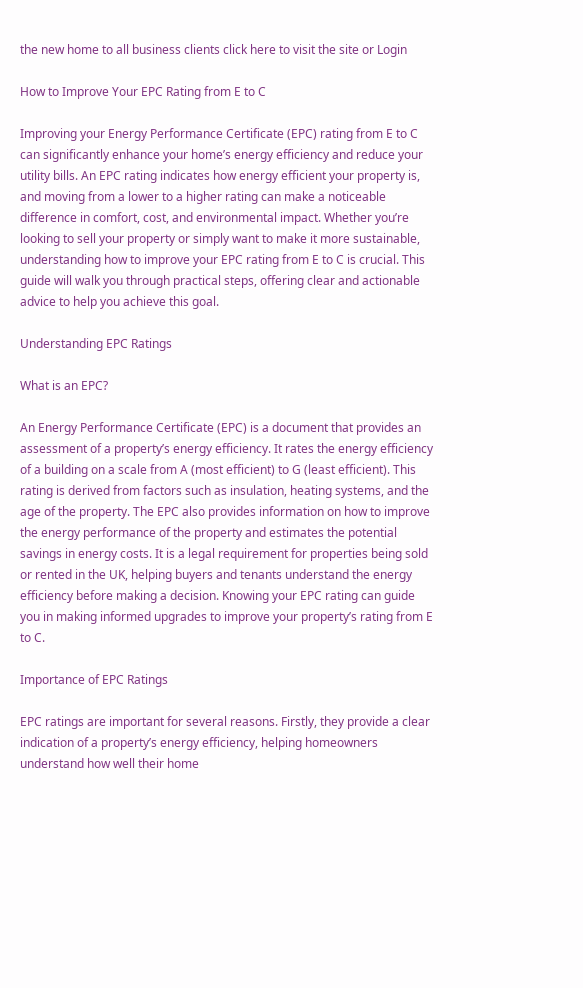the new home to all business clients click here to visit the site or Login

How to Improve Your EPC Rating from E to C

Improving your Energy Performance Certificate (EPC) rating from E to C can significantly enhance your home’s energy efficiency and reduce your utility bills. An EPC rating indicates how energy efficient your property is, and moving from a lower to a higher rating can make a noticeable difference in comfort, cost, and environmental impact. Whether you’re looking to sell your property or simply want to make it more sustainable, understanding how to improve your EPC rating from E to C is crucial. This guide will walk you through practical steps, offering clear and actionable advice to help you achieve this goal.

Understanding EPC Ratings

What is an EPC?

An Energy Performance Certificate (EPC) is a document that provides an assessment of a property’s energy efficiency. It rates the energy efficiency of a building on a scale from A (most efficient) to G (least efficient). This rating is derived from factors such as insulation, heating systems, and the age of the property. The EPC also provides information on how to improve the energy performance of the property and estimates the potential savings in energy costs. It is a legal requirement for properties being sold or rented in the UK, helping buyers and tenants understand the energy efficiency before making a decision. Knowing your EPC rating can guide you in making informed upgrades to improve your property’s rating from E to C.

Importance of EPC Ratings

EPC ratings are important for several reasons. Firstly, they provide a clear indication of a property’s energy efficiency, helping homeowners understand how well their home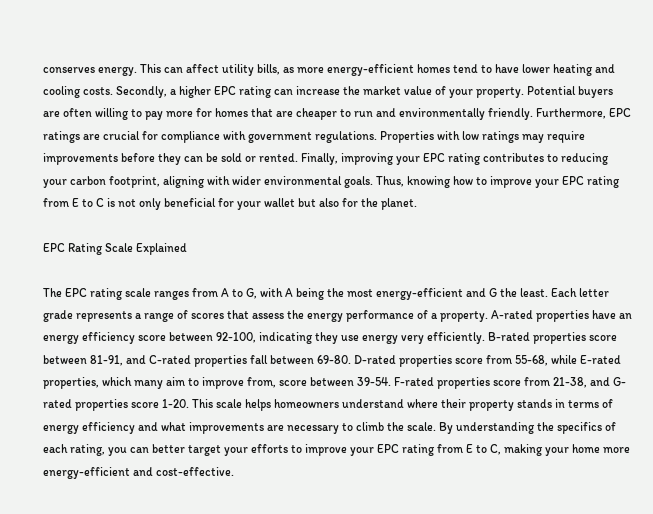conserves energy. This can affect utility bills, as more energy-efficient homes tend to have lower heating and cooling costs. Secondly, a higher EPC rating can increase the market value of your property. Potential buyers are often willing to pay more for homes that are cheaper to run and environmentally friendly. Furthermore, EPC ratings are crucial for compliance with government regulations. Properties with low ratings may require improvements before they can be sold or rented. Finally, improving your EPC rating contributes to reducing your carbon footprint, aligning with wider environmental goals. Thus, knowing how to improve your EPC rating from E to C is not only beneficial for your wallet but also for the planet.

EPC Rating Scale Explained

The EPC rating scale ranges from A to G, with A being the most energy-efficient and G the least. Each letter grade represents a range of scores that assess the energy performance of a property. A-rated properties have an energy efficiency score between 92-100, indicating they use energy very efficiently. B-rated properties score between 81-91, and C-rated properties fall between 69-80. D-rated properties score from 55-68, while E-rated properties, which many aim to improve from, score between 39-54. F-rated properties score from 21-38, and G-rated properties score 1-20. This scale helps homeowners understand where their property stands in terms of energy efficiency and what improvements are necessary to climb the scale. By understanding the specifics of each rating, you can better target your efforts to improve your EPC rating from E to C, making your home more energy-efficient and cost-effective.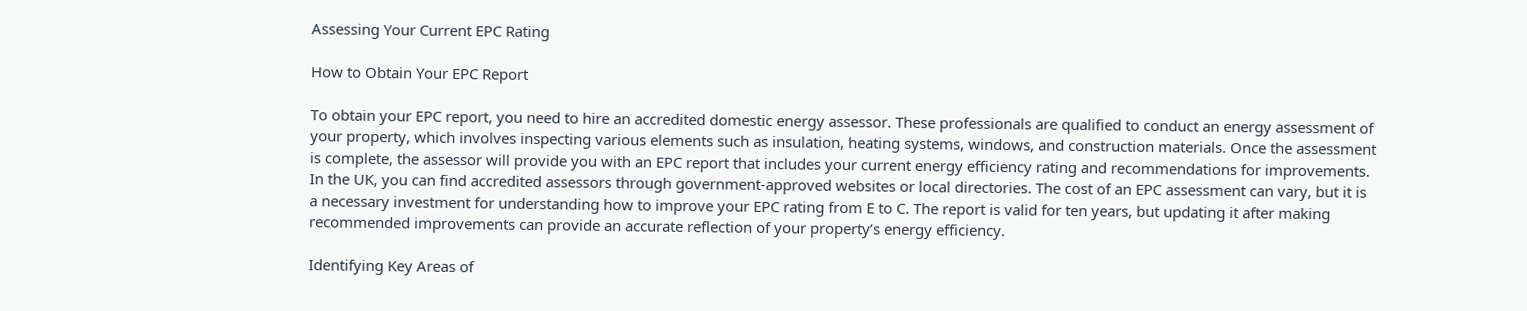Assessing Your Current EPC Rating

How to Obtain Your EPC Report

To obtain your EPC report, you need to hire an accredited domestic energy assessor. These professionals are qualified to conduct an energy assessment of your property, which involves inspecting various elements such as insulation, heating systems, windows, and construction materials. Once the assessment is complete, the assessor will provide you with an EPC report that includes your current energy efficiency rating and recommendations for improvements. In the UK, you can find accredited assessors through government-approved websites or local directories. The cost of an EPC assessment can vary, but it is a necessary investment for understanding how to improve your EPC rating from E to C. The report is valid for ten years, but updating it after making recommended improvements can provide an accurate reflection of your property’s energy efficiency.

Identifying Key Areas of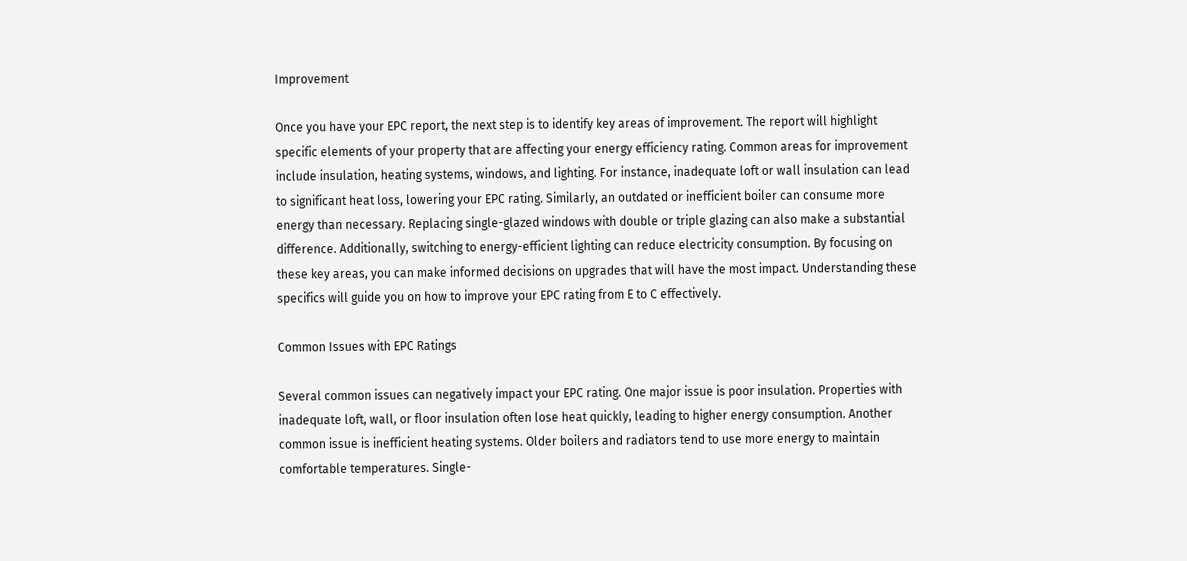Improvement

Once you have your EPC report, the next step is to identify key areas of improvement. The report will highlight specific elements of your property that are affecting your energy efficiency rating. Common areas for improvement include insulation, heating systems, windows, and lighting. For instance, inadequate loft or wall insulation can lead to significant heat loss, lowering your EPC rating. Similarly, an outdated or inefficient boiler can consume more energy than necessary. Replacing single-glazed windows with double or triple glazing can also make a substantial difference. Additionally, switching to energy-efficient lighting can reduce electricity consumption. By focusing on these key areas, you can make informed decisions on upgrades that will have the most impact. Understanding these specifics will guide you on how to improve your EPC rating from E to C effectively.

Common Issues with EPC Ratings

Several common issues can negatively impact your EPC rating. One major issue is poor insulation. Properties with inadequate loft, wall, or floor insulation often lose heat quickly, leading to higher energy consumption. Another common issue is inefficient heating systems. Older boilers and radiators tend to use more energy to maintain comfortable temperatures. Single-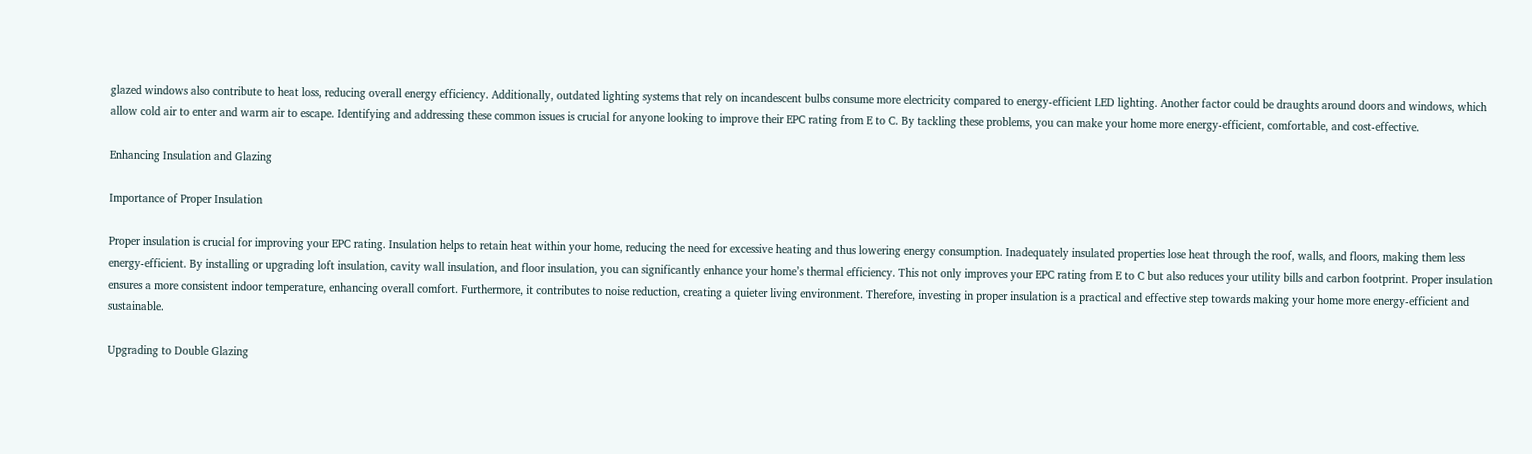glazed windows also contribute to heat loss, reducing overall energy efficiency. Additionally, outdated lighting systems that rely on incandescent bulbs consume more electricity compared to energy-efficient LED lighting. Another factor could be draughts around doors and windows, which allow cold air to enter and warm air to escape. Identifying and addressing these common issues is crucial for anyone looking to improve their EPC rating from E to C. By tackling these problems, you can make your home more energy-efficient, comfortable, and cost-effective.

Enhancing Insulation and Glazing

Importance of Proper Insulation

Proper insulation is crucial for improving your EPC rating. Insulation helps to retain heat within your home, reducing the need for excessive heating and thus lowering energy consumption. Inadequately insulated properties lose heat through the roof, walls, and floors, making them less energy-efficient. By installing or upgrading loft insulation, cavity wall insulation, and floor insulation, you can significantly enhance your home’s thermal efficiency. This not only improves your EPC rating from E to C but also reduces your utility bills and carbon footprint. Proper insulation ensures a more consistent indoor temperature, enhancing overall comfort. Furthermore, it contributes to noise reduction, creating a quieter living environment. Therefore, investing in proper insulation is a practical and effective step towards making your home more energy-efficient and sustainable.

Upgrading to Double Glazing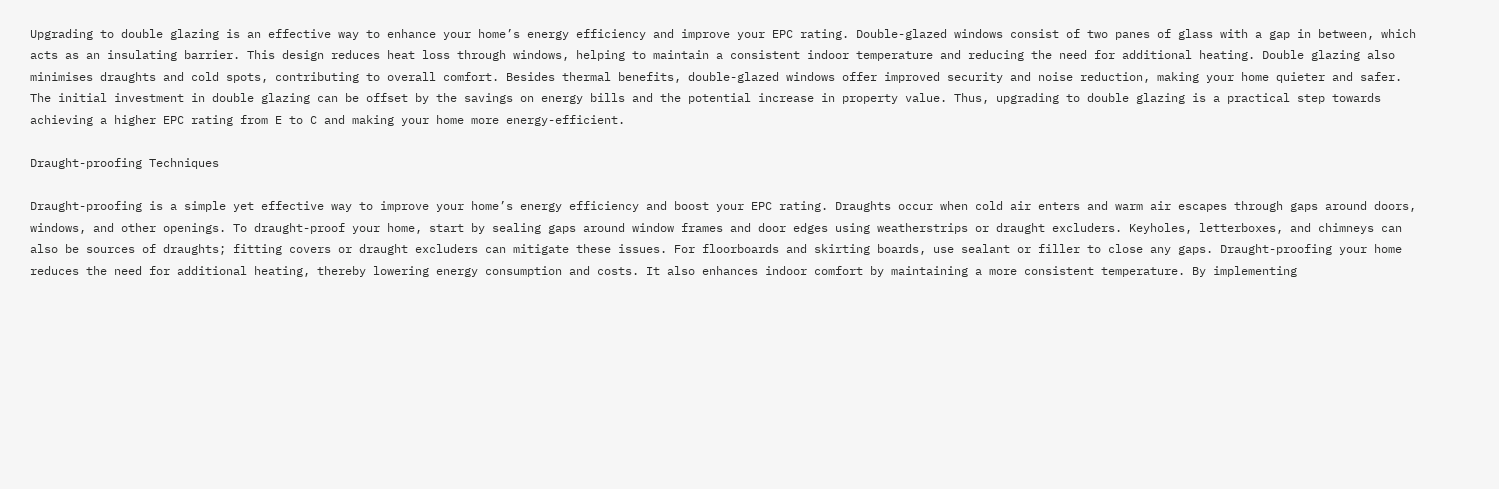Upgrading to double glazing is an effective way to enhance your home’s energy efficiency and improve your EPC rating. Double-glazed windows consist of two panes of glass with a gap in between, which acts as an insulating barrier. This design reduces heat loss through windows, helping to maintain a consistent indoor temperature and reducing the need for additional heating. Double glazing also minimises draughts and cold spots, contributing to overall comfort. Besides thermal benefits, double-glazed windows offer improved security and noise reduction, making your home quieter and safer. The initial investment in double glazing can be offset by the savings on energy bills and the potential increase in property value. Thus, upgrading to double glazing is a practical step towards achieving a higher EPC rating from E to C and making your home more energy-efficient.

Draught-proofing Techniques

Draught-proofing is a simple yet effective way to improve your home’s energy efficiency and boost your EPC rating. Draughts occur when cold air enters and warm air escapes through gaps around doors, windows, and other openings. To draught-proof your home, start by sealing gaps around window frames and door edges using weatherstrips or draught excluders. Keyholes, letterboxes, and chimneys can also be sources of draughts; fitting covers or draught excluders can mitigate these issues. For floorboards and skirting boards, use sealant or filler to close any gaps. Draught-proofing your home reduces the need for additional heating, thereby lowering energy consumption and costs. It also enhances indoor comfort by maintaining a more consistent temperature. By implementing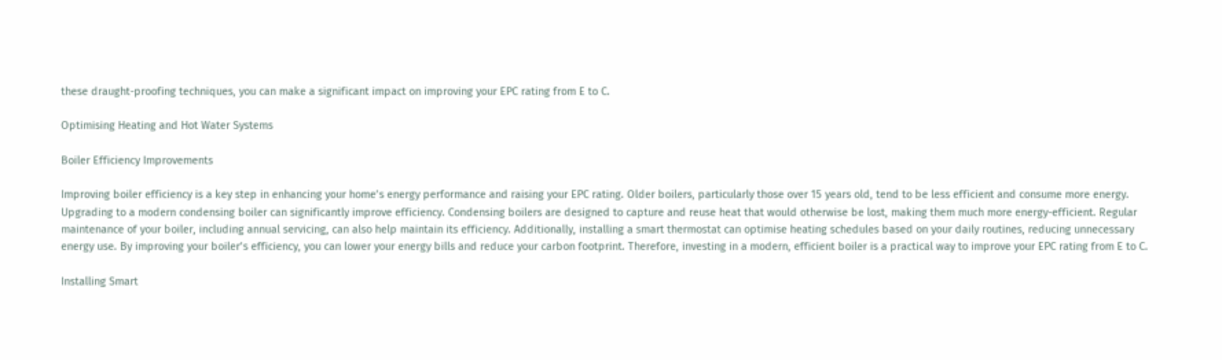these draught-proofing techniques, you can make a significant impact on improving your EPC rating from E to C.

Optimising Heating and Hot Water Systems

Boiler Efficiency Improvements

Improving boiler efficiency is a key step in enhancing your home’s energy performance and raising your EPC rating. Older boilers, particularly those over 15 years old, tend to be less efficient and consume more energy. Upgrading to a modern condensing boiler can significantly improve efficiency. Condensing boilers are designed to capture and reuse heat that would otherwise be lost, making them much more energy-efficient. Regular maintenance of your boiler, including annual servicing, can also help maintain its efficiency. Additionally, installing a smart thermostat can optimise heating schedules based on your daily routines, reducing unnecessary energy use. By improving your boiler’s efficiency, you can lower your energy bills and reduce your carbon footprint. Therefore, investing in a modern, efficient boiler is a practical way to improve your EPC rating from E to C.

Installing Smart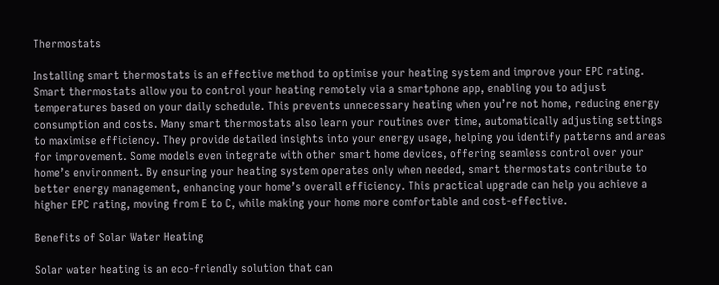Thermostats

Installing smart thermostats is an effective method to optimise your heating system and improve your EPC rating. Smart thermostats allow you to control your heating remotely via a smartphone app, enabling you to adjust temperatures based on your daily schedule. This prevents unnecessary heating when you’re not home, reducing energy consumption and costs. Many smart thermostats also learn your routines over time, automatically adjusting settings to maximise efficiency. They provide detailed insights into your energy usage, helping you identify patterns and areas for improvement. Some models even integrate with other smart home devices, offering seamless control over your home’s environment. By ensuring your heating system operates only when needed, smart thermostats contribute to better energy management, enhancing your home’s overall efficiency. This practical upgrade can help you achieve a higher EPC rating, moving from E to C, while making your home more comfortable and cost-effective.

Benefits of Solar Water Heating

Solar water heating is an eco-friendly solution that can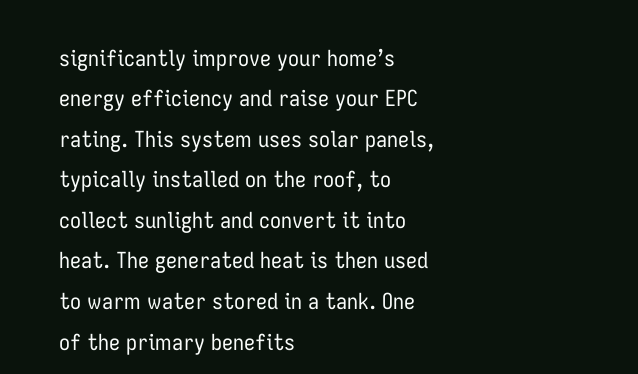significantly improve your home’s energy efficiency and raise your EPC rating. This system uses solar panels, typically installed on the roof, to collect sunlight and convert it into heat. The generated heat is then used to warm water stored in a tank. One of the primary benefits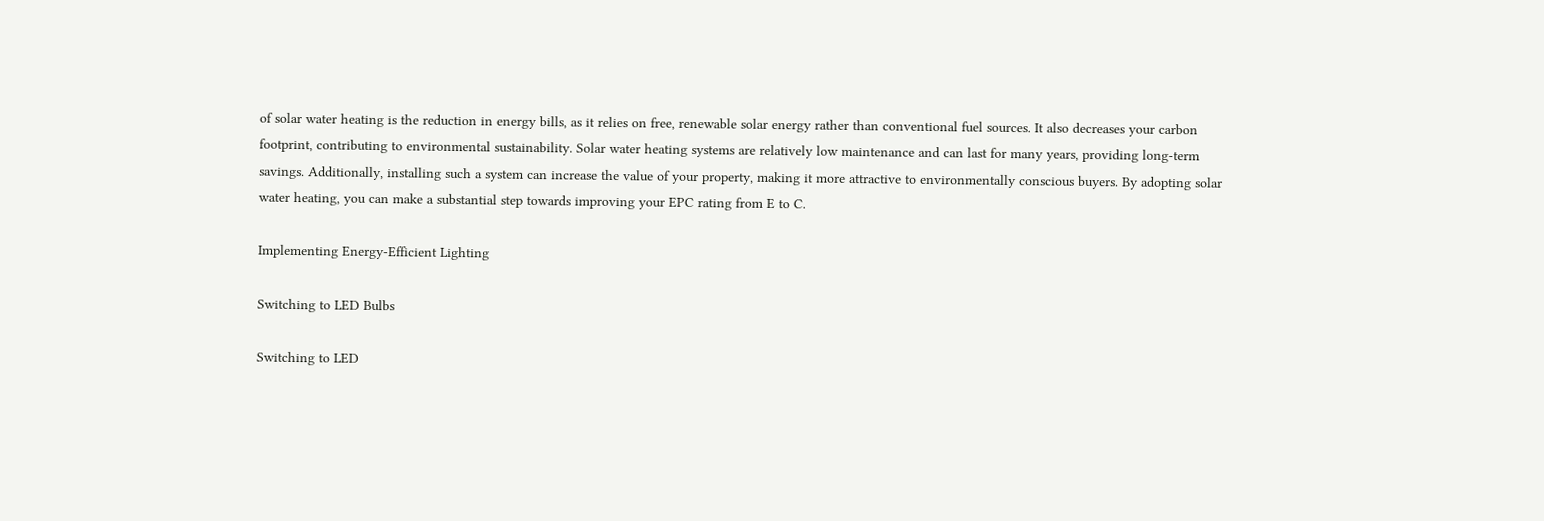of solar water heating is the reduction in energy bills, as it relies on free, renewable solar energy rather than conventional fuel sources. It also decreases your carbon footprint, contributing to environmental sustainability. Solar water heating systems are relatively low maintenance and can last for many years, providing long-term savings. Additionally, installing such a system can increase the value of your property, making it more attractive to environmentally conscious buyers. By adopting solar water heating, you can make a substantial step towards improving your EPC rating from E to C.

Implementing Energy-Efficient Lighting

Switching to LED Bulbs

Switching to LED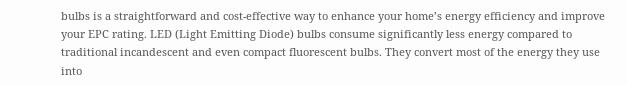bulbs is a straightforward and cost-effective way to enhance your home’s energy efficiency and improve your EPC rating. LED (Light Emitting Diode) bulbs consume significantly less energy compared to traditional incandescent and even compact fluorescent bulbs. They convert most of the energy they use into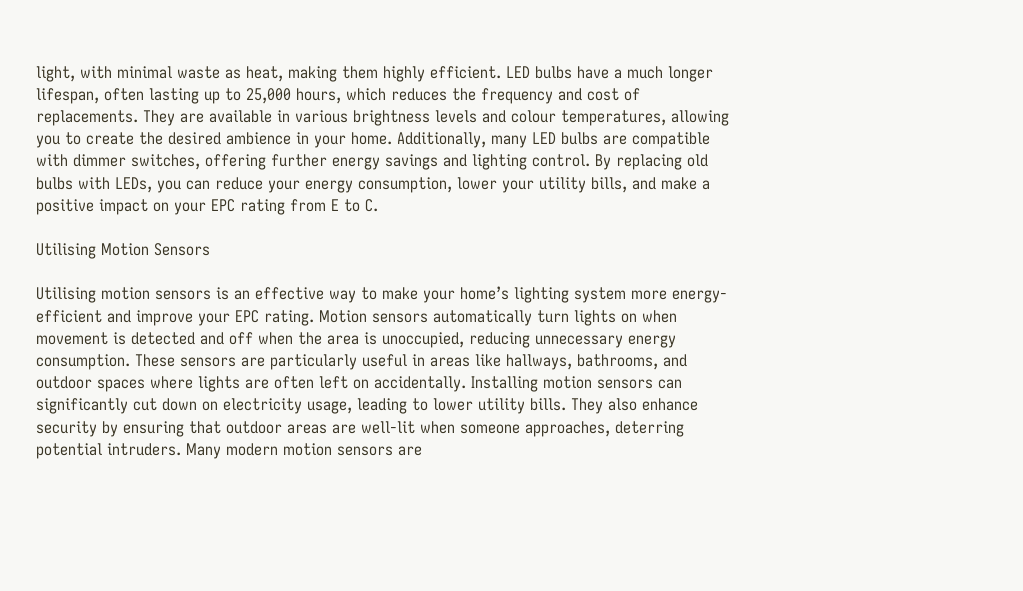light, with minimal waste as heat, making them highly efficient. LED bulbs have a much longer lifespan, often lasting up to 25,000 hours, which reduces the frequency and cost of replacements. They are available in various brightness levels and colour temperatures, allowing you to create the desired ambience in your home. Additionally, many LED bulbs are compatible with dimmer switches, offering further energy savings and lighting control. By replacing old bulbs with LEDs, you can reduce your energy consumption, lower your utility bills, and make a positive impact on your EPC rating from E to C.

Utilising Motion Sensors

Utilising motion sensors is an effective way to make your home’s lighting system more energy-efficient and improve your EPC rating. Motion sensors automatically turn lights on when movement is detected and off when the area is unoccupied, reducing unnecessary energy consumption. These sensors are particularly useful in areas like hallways, bathrooms, and outdoor spaces where lights are often left on accidentally. Installing motion sensors can significantly cut down on electricity usage, leading to lower utility bills. They also enhance security by ensuring that outdoor areas are well-lit when someone approaches, deterring potential intruders. Many modern motion sensors are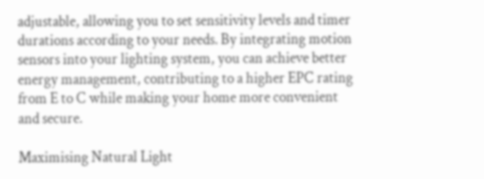adjustable, allowing you to set sensitivity levels and timer durations according to your needs. By integrating motion sensors into your lighting system, you can achieve better energy management, contributing to a higher EPC rating from E to C while making your home more convenient and secure.

Maximising Natural Light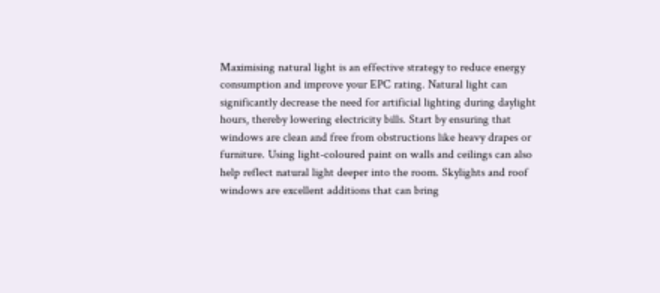Maximising natural light is an effective strategy to reduce energy consumption and improve your EPC rating. Natural light can significantly decrease the need for artificial lighting during daylight hours, thereby lowering electricity bills. Start by ensuring that windows are clean and free from obstructions like heavy drapes or furniture. Using light-coloured paint on walls and ceilings can also help reflect natural light deeper into the room. Skylights and roof windows are excellent additions that can bring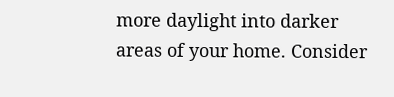more daylight into darker areas of your home. Consider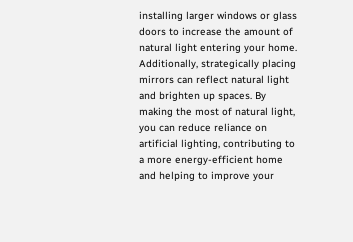installing larger windows or glass doors to increase the amount of natural light entering your home. Additionally, strategically placing mirrors can reflect natural light and brighten up spaces. By making the most of natural light, you can reduce reliance on artificial lighting, contributing to a more energy-efficient home and helping to improve your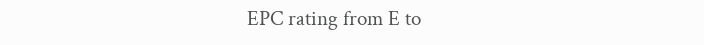EPC rating from E to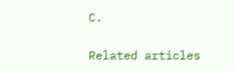C.

Related articles